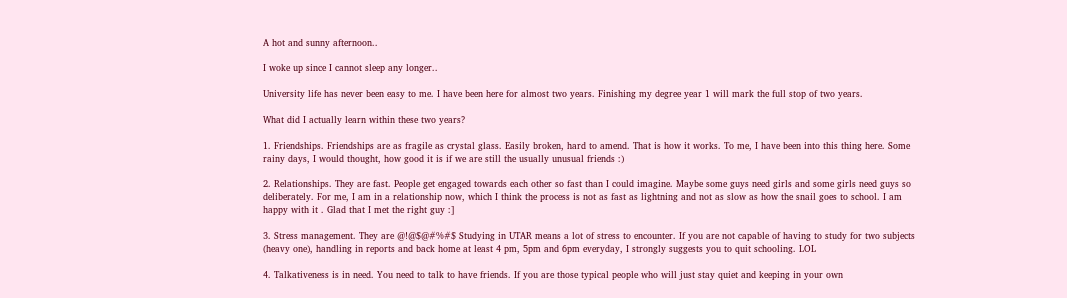A hot and sunny afternoon..

I woke up since I cannot sleep any longer..

University life has never been easy to me. I have been here for almost two years. Finishing my degree year 1 will mark the full stop of two years.

What did I actually learn within these two years?

1. Friendships. Friendships are as fragile as crystal glass. Easily broken, hard to amend. That is how it works. To me, I have been into this thing here. Some rainy days, I would thought, how good it is if we are still the usually unusual friends :)

2. Relationships. They are fast. People get engaged towards each other so fast than I could imagine. Maybe some guys need girls and some girls need guys so deliberately. For me, I am in a relationship now, which I think the process is not as fast as lightning and not as slow as how the snail goes to school. I am happy with it . Glad that I met the right guy :]

3. Stress management. They are @!@$@#%#$ Studying in UTAR means a lot of stress to encounter. If you are not capable of having to study for two subjects (heavy one), handling in reports and back home at least 4 pm, 5pm and 6pm everyday, I strongly suggests you to quit schooling. LOL

4. Talkativeness is in need. You need to talk to have friends. If you are those typical people who will just stay quiet and keeping in your own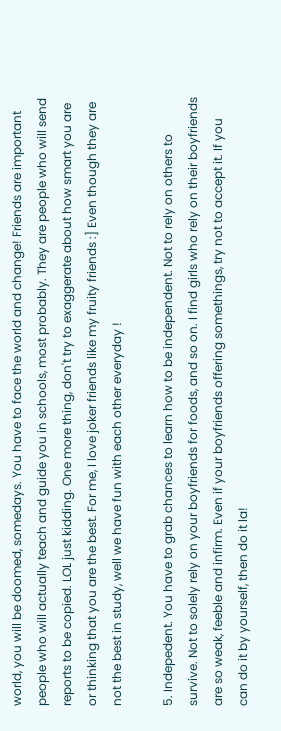world, you will be doomed, somedays. You have to face the world and change! Friends are important people who will actually teach and guide you in schools, most probably. They are people who will send reports to be copied. LOL just kidding. One more thing, don't try to exaggerate about how smart you are or thinking that you are the best. For me, I love joker friends like my fruity friends :] Even though they are not the best in study, well we have fun with each other everyday !

5. Indepedent. You have to grab chances to learn how to be independent. Not to rely on others to survive. Not to solely rely on your boyfriends for foods, and so on. I find girls who rely on their boyfriends are so weak, feeble and infirm. Even if your boyfriends offering somethings, try not to accept it. If you can do it by yourself, then do it la!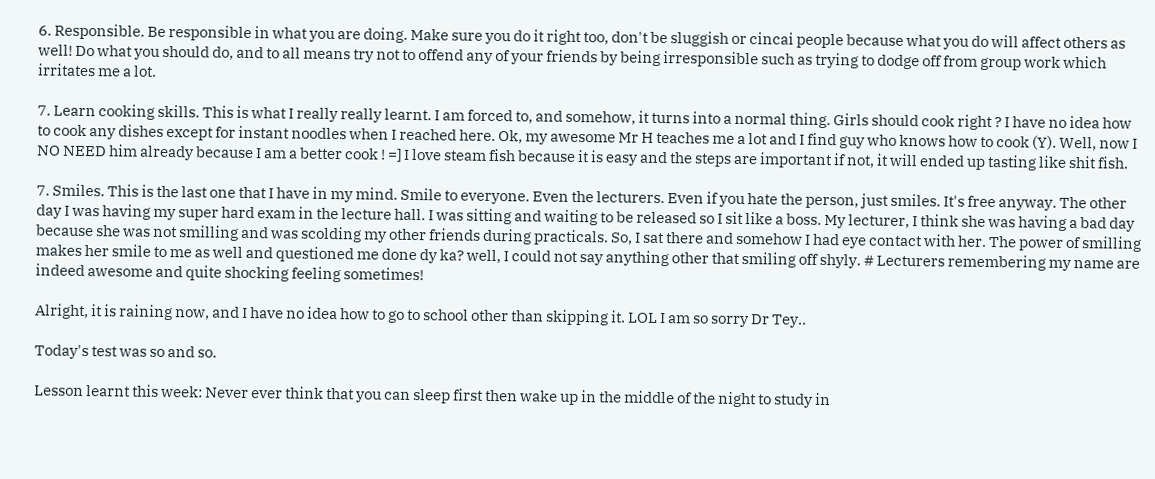6. Responsible. Be responsible in what you are doing. Make sure you do it right too, don't be sluggish or cincai people because what you do will affect others as well! Do what you should do, and to all means try not to offend any of your friends by being irresponsible such as trying to dodge off from group work which irritates me a lot.

7. Learn cooking skills. This is what I really really learnt. I am forced to, and somehow, it turns into a normal thing. Girls should cook right ? I have no idea how to cook any dishes except for instant noodles when I reached here. Ok, my awesome Mr H teaches me a lot and I find guy who knows how to cook (Y). Well, now I NO NEED him already because I am a better cook ! =] I love steam fish because it is easy and the steps are important if not, it will ended up tasting like shit fish.

7. Smiles. This is the last one that I have in my mind. Smile to everyone. Even the lecturers. Even if you hate the person, just smiles. It's free anyway. The other day I was having my super hard exam in the lecture hall. I was sitting and waiting to be released so I sit like a boss. My lecturer, I think she was having a bad day because she was not smilling and was scolding my other friends during practicals. So, I sat there and somehow I had eye contact with her. The power of smilling makes her smile to me as well and questioned me done dy ka? well, I could not say anything other that smiling off shyly. # Lecturers remembering my name are indeed awesome and quite shocking feeling sometimes!

Alright, it is raining now, and I have no idea how to go to school other than skipping it. LOL I am so sorry Dr Tey..

Today's test was so and so.

Lesson learnt this week: Never ever think that you can sleep first then wake up in the middle of the night to study in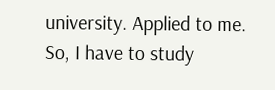university. Applied to me. So, I have to study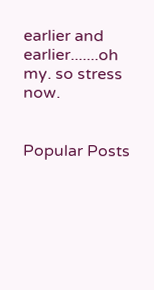earlier and earlier.......oh my. so stress now.


Popular Posts